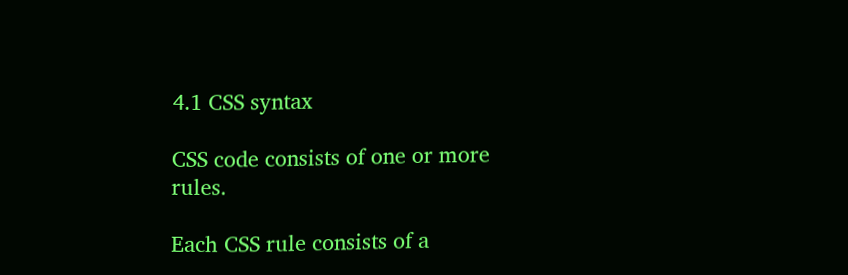4.1 CSS syntax

CSS code consists of one or more rules.

Each CSS rule consists of a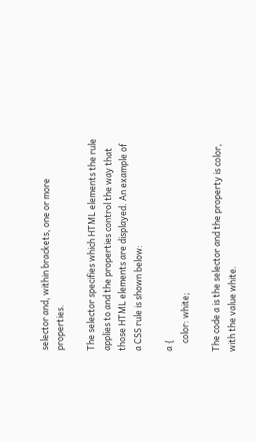selector and, within brackets, one or more properties.

The selector specifies which HTML elements the rule applies to and the properties control the way that those HTML elements are displayed. An example of a CSS rule is shown below:

a {
    color: white;

The code a is the selector and the property is color, with the value white.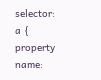selector: a {
property name: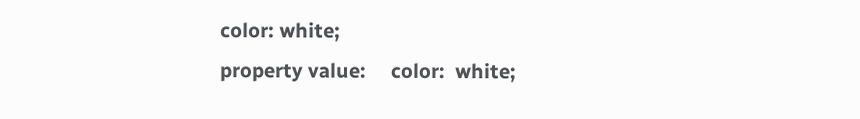color: white;
property value:     color:  white;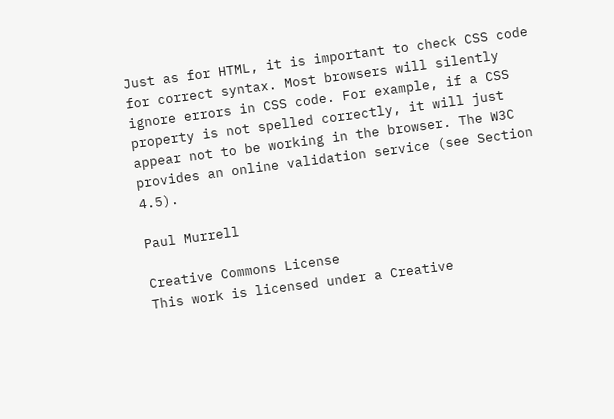Just as for HTML, it is important to check CSS code for correct syntax. Most browsers will silently ignore errors in CSS code. For example, if a CSS property is not spelled correctly, it will just appear not to be working in the browser. The W3C provides an online validation service (see Section 4.5).

Paul Murrell

Creative Commons License
This work is licensed under a Creative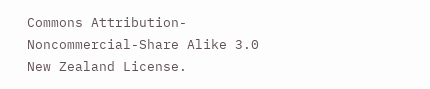Commons Attribution-Noncommercial-Share Alike 3.0 New Zealand License.